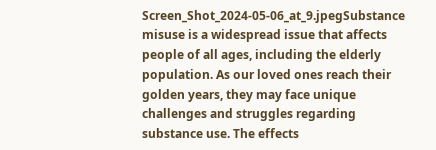Screen_Shot_2024-05-06_at_9.jpegSubstance misuse is a widespread issue that affects people of all ages, including the elderly population. As our loved ones reach their golden years, they may face unique challenges and struggles regarding substance use. The effects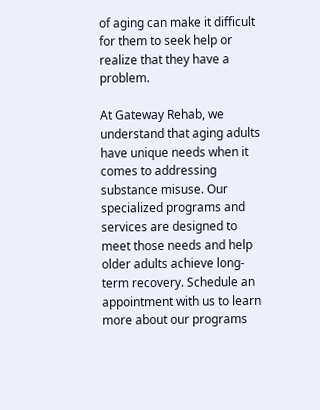of aging can make it difficult for them to seek help or realize that they have a problem.

At Gateway Rehab, we understand that aging adults have unique needs when it comes to addressing substance misuse. Our specialized programs and services are designed to meet those needs and help older adults achieve long-term recovery. Schedule an appointment with us to learn more about our programs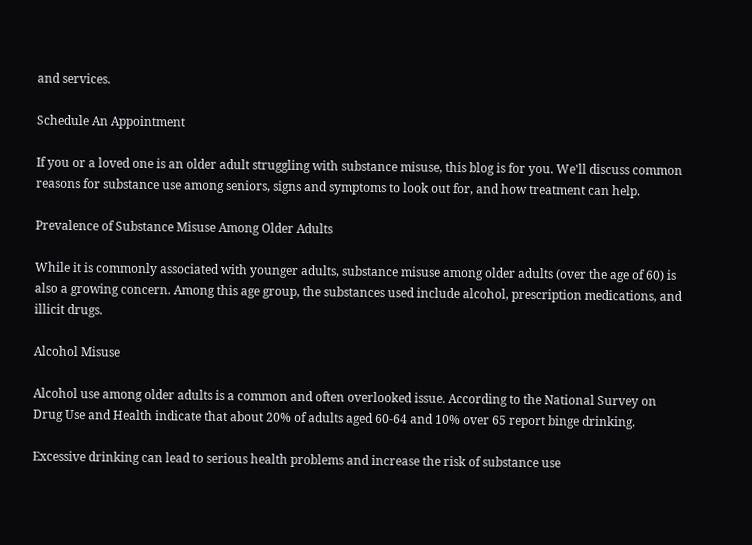and services.

Schedule An Appointment

If you or a loved one is an older adult struggling with substance misuse, this blog is for you. We'll discuss common reasons for substance use among seniors, signs and symptoms to look out for, and how treatment can help.

Prevalence of Substance Misuse Among Older Adults

While it is commonly associated with younger adults, substance misuse among older adults (over the age of 60) is also a growing concern. Among this age group, the substances used include alcohol, prescription medications, and illicit drugs.

Alcohol Misuse

Alcohol use among older adults is a common and often overlooked issue. According to the National Survey on Drug Use and Health indicate that about 20% of adults aged 60-64 and 10% over 65 report binge drinking.

Excessive drinking can lead to serious health problems and increase the risk of substance use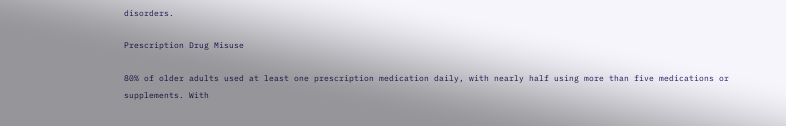disorders.

Prescription Drug Misuse

80% of older adults used at least one prescription medication daily, with nearly half using more than five medications or supplements. With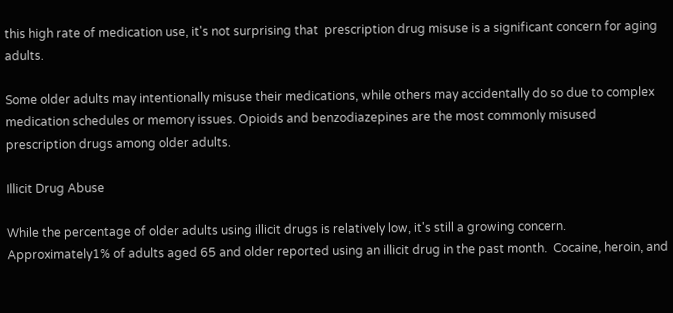this high rate of medication use, it's not surprising that  prescription drug misuse is a significant concern for aging adults.

Some older adults may intentionally misuse their medications, while others may accidentally do so due to complex medication schedules or memory issues. Opioids and benzodiazepines are the most commonly misused prescription drugs among older adults.

Illicit Drug Abuse

While the percentage of older adults using illicit drugs is relatively low, it's still a growing concern. Approximately1% of adults aged 65 and older reported using an illicit drug in the past month.  Cocaine, heroin, and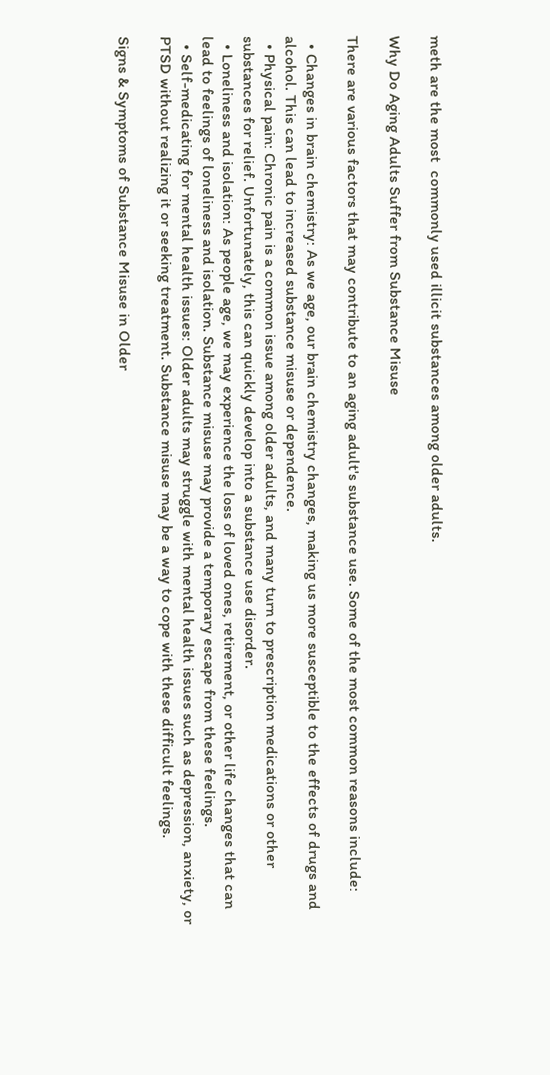meth are the most  commonly used illicit substances among older adults.

Why Do Aging Adults Suffer from Substance Misuse

There are various factors that may contribute to an aging adult's substance use. Some of the most common reasons include:

  • Changes in brain chemistry: As we age, our brain chemistry changes, making us more susceptible to the effects of drugs and alcohol. This can lead to increased substance misuse or dependence.
  • Physical pain: Chronic pain is a common issue among older adults, and many turn to prescription medications or other substances for relief. Unfortunately, this can quickly develop into a substance use disorder.
  • Loneliness and isolation: As people age, we may experience the loss of loved ones, retirement, or other life changes that can lead to feelings of loneliness and isolation. Substance misuse may provide a temporary escape from these feelings.
  • Self-medicating for mental health issues: Older adults may struggle with mental health issues such as depression, anxiety, or PTSD without realizing it or seeking treatment. Substance misuse may be a way to cope with these difficult feelings.

Signs & Symptoms of Substance Misuse in Older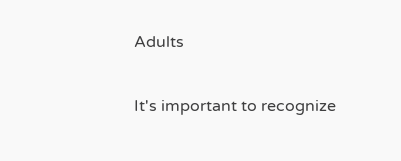Adults

It's important to recognize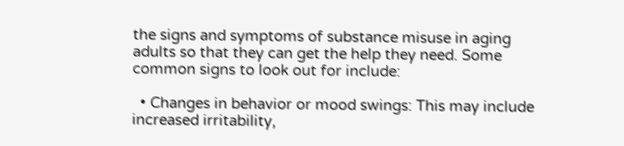the signs and symptoms of substance misuse in aging adults so that they can get the help they need. Some common signs to look out for include:

  • Changes in behavior or mood swings: This may include increased irritability,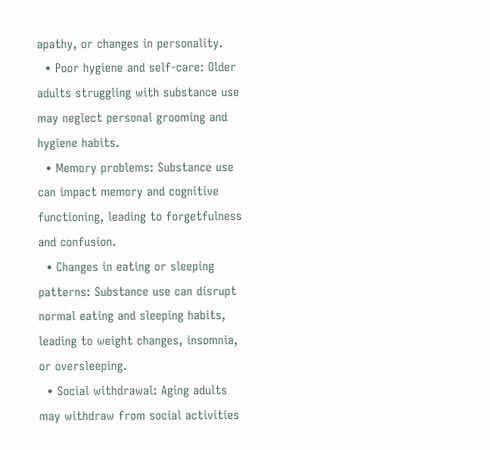apathy, or changes in personality.
  • Poor hygiene and self-care: Older adults struggling with substance use may neglect personal grooming and hygiene habits.
  • Memory problems: Substance use can impact memory and cognitive functioning, leading to forgetfulness and confusion.
  • Changes in eating or sleeping patterns: Substance use can disrupt normal eating and sleeping habits, leading to weight changes, insomnia, or oversleeping.
  • Social withdrawal: Aging adults may withdraw from social activities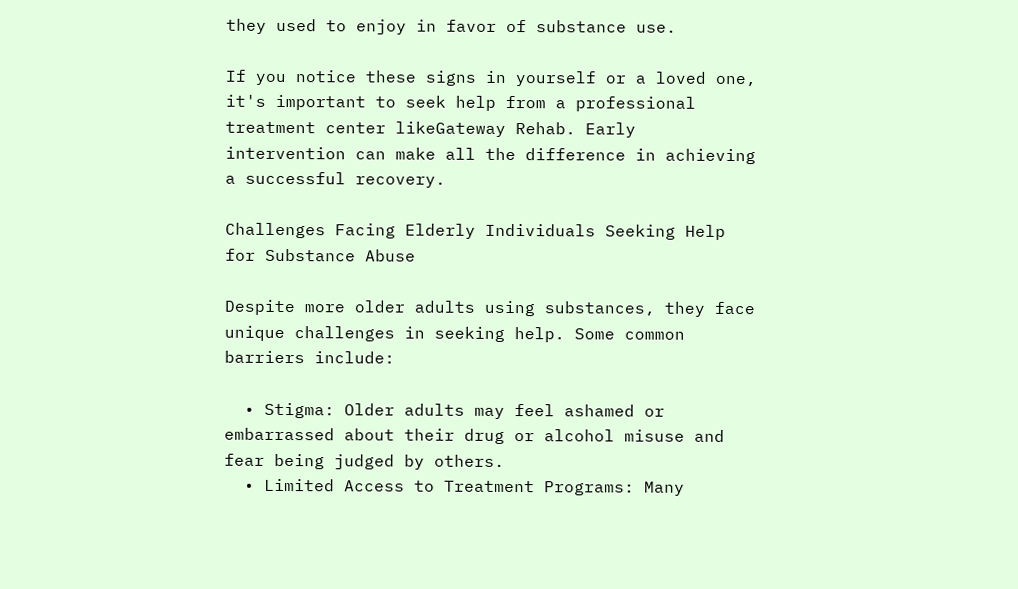they used to enjoy in favor of substance use.

If you notice these signs in yourself or a loved one, it's important to seek help from a professional treatment center likeGateway Rehab. Early intervention can make all the difference in achieving a successful recovery.

Challenges Facing Elderly Individuals Seeking Help for Substance Abuse

Despite more older adults using substances, they face unique challenges in seeking help. Some common barriers include:

  • Stigma: Older adults may feel ashamed or embarrassed about their drug or alcohol misuse and fear being judged by others.
  • Limited Access to Treatment Programs: Many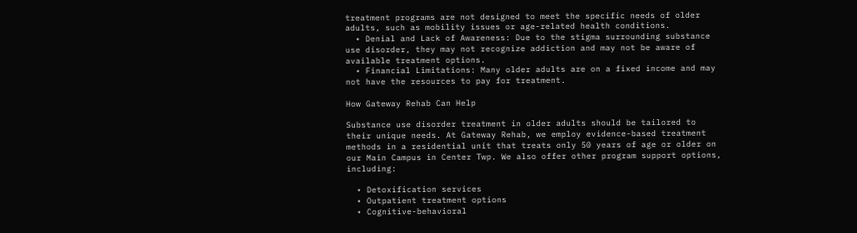treatment programs are not designed to meet the specific needs of older adults, such as mobility issues or age-related health conditions.
  • Denial and Lack of Awareness: Due to the stigma surrounding substance use disorder, they may not recognize addiction and may not be aware of available treatment options.
  • Financial Limitations: Many older adults are on a fixed income and may not have the resources to pay for treatment.

How Gateway Rehab Can Help

Substance use disorder treatment in older adults should be tailored to their unique needs. At Gateway Rehab, we employ evidence-based treatment methods in a residential unit that treats only 50 years of age or older on our Main Campus in Center Twp. We also offer other program support options, including:

  • Detoxification services
  • Outpatient treatment options
  • Cognitive-behavioral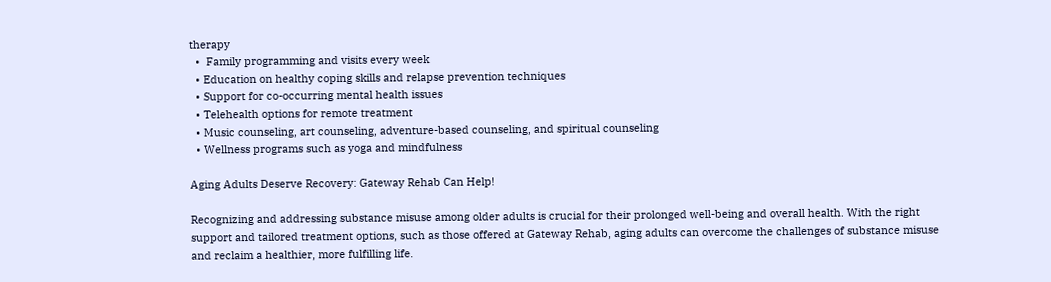therapy
  •  Family programming and visits every week
  • Education on healthy coping skills and relapse prevention techniques
  • Support for co-occurring mental health issues
  • Telehealth options for remote treatment
  • Music counseling, art counseling, adventure-based counseling, and spiritual counseling
  • Wellness programs such as yoga and mindfulness

Aging Adults Deserve Recovery: Gateway Rehab Can Help!

Recognizing and addressing substance misuse among older adults is crucial for their prolonged well-being and overall health. With the right support and tailored treatment options, such as those offered at Gateway Rehab, aging adults can overcome the challenges of substance misuse and reclaim a healthier, more fulfilling life.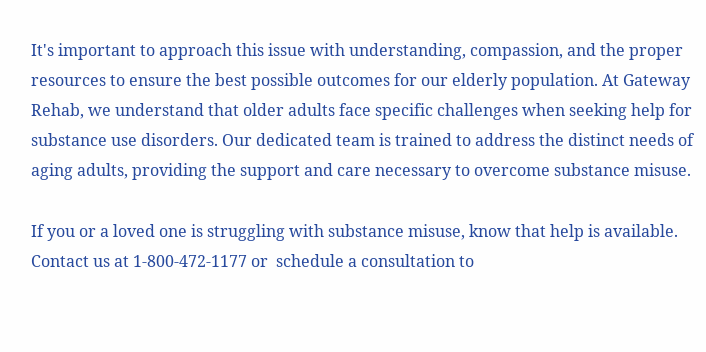It's important to approach this issue with understanding, compassion, and the proper resources to ensure the best possible outcomes for our elderly population. At Gateway Rehab, we understand that older adults face specific challenges when seeking help for substance use disorders. Our dedicated team is trained to address the distinct needs of aging adults, providing the support and care necessary to overcome substance misuse.

If you or a loved one is struggling with substance misuse, know that help is available. Contact us at 1-800-472-1177 or  schedule a consultation to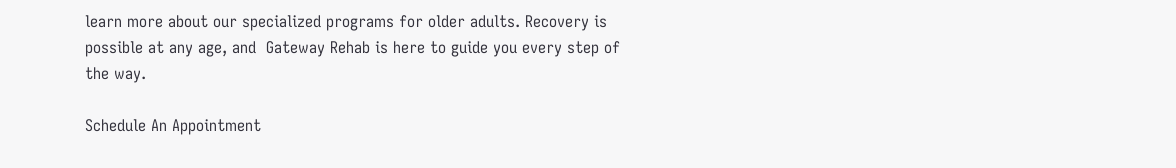learn more about our specialized programs for older adults. Recovery is possible at any age, and  Gateway Rehab is here to guide you every step of the way.

Schedule An Appointment